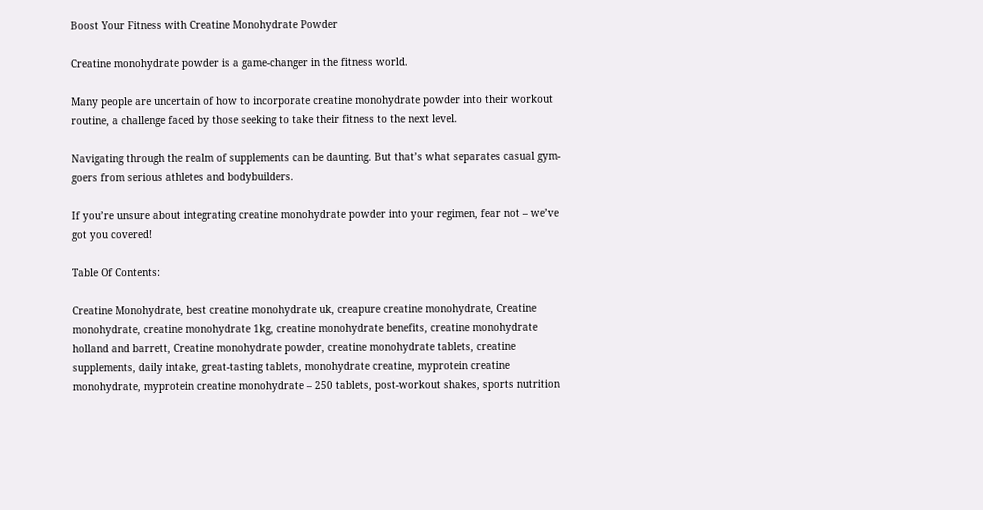Boost Your Fitness with Creatine Monohydrate Powder

Creatine monohydrate powder is a game-changer in the fitness world.

Many people are uncertain of how to incorporate creatine monohydrate powder into their workout routine, a challenge faced by those seeking to take their fitness to the next level.

Navigating through the realm of supplements can be daunting. But that’s what separates casual gym-goers from serious athletes and bodybuilders.

If you’re unsure about integrating creatine monohydrate powder into your regimen, fear not – we’ve got you covered!

Table Of Contents:

Creatine Monohydrate, best creatine monohydrate uk, creapure creatine monohydrate, Creatine monohydrate, creatine monohydrate 1kg, creatine monohydrate benefits, creatine monohydrate holland and barrett, Creatine monohydrate powder, creatine monohydrate tablets, creatine supplements, daily intake, great-tasting tablets, monohydrate creatine, myprotein creatine monohydrate, myprotein creatine monohydrate – 250 tablets, post-workout shakes, sports nutrition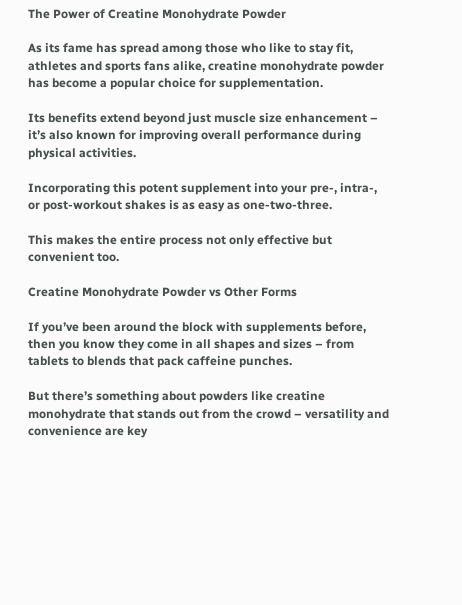The Power of Creatine Monohydrate Powder

As its fame has spread among those who like to stay fit, athletes and sports fans alike, creatine monohydrate powder has become a popular choice for supplementation.

Its benefits extend beyond just muscle size enhancement – it’s also known for improving overall performance during physical activities.

Incorporating this potent supplement into your pre-, intra-, or post-workout shakes is as easy as one-two-three.

This makes the entire process not only effective but convenient too.

Creatine Monohydrate Powder vs Other Forms

If you’ve been around the block with supplements before, then you know they come in all shapes and sizes – from tablets to blends that pack caffeine punches.

But there’s something about powders like creatine monohydrate that stands out from the crowd – versatility and convenience are key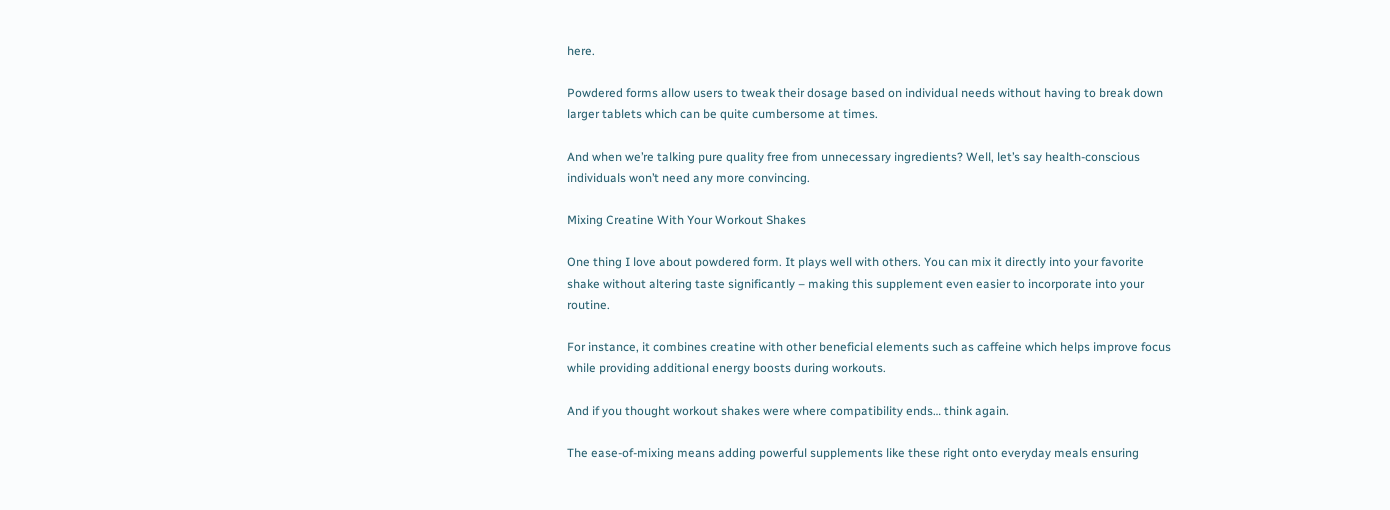here.

Powdered forms allow users to tweak their dosage based on individual needs without having to break down larger tablets which can be quite cumbersome at times.

And when we’re talking pure quality free from unnecessary ingredients? Well, let’s say health-conscious individuals won’t need any more convincing.

Mixing Creatine With Your Workout Shakes

One thing I love about powdered form. It plays well with others. You can mix it directly into your favorite shake without altering taste significantly – making this supplement even easier to incorporate into your routine.

For instance, it combines creatine with other beneficial elements such as caffeine which helps improve focus while providing additional energy boosts during workouts.

And if you thought workout shakes were where compatibility ends… think again.

The ease-of-mixing means adding powerful supplements like these right onto everyday meals ensuring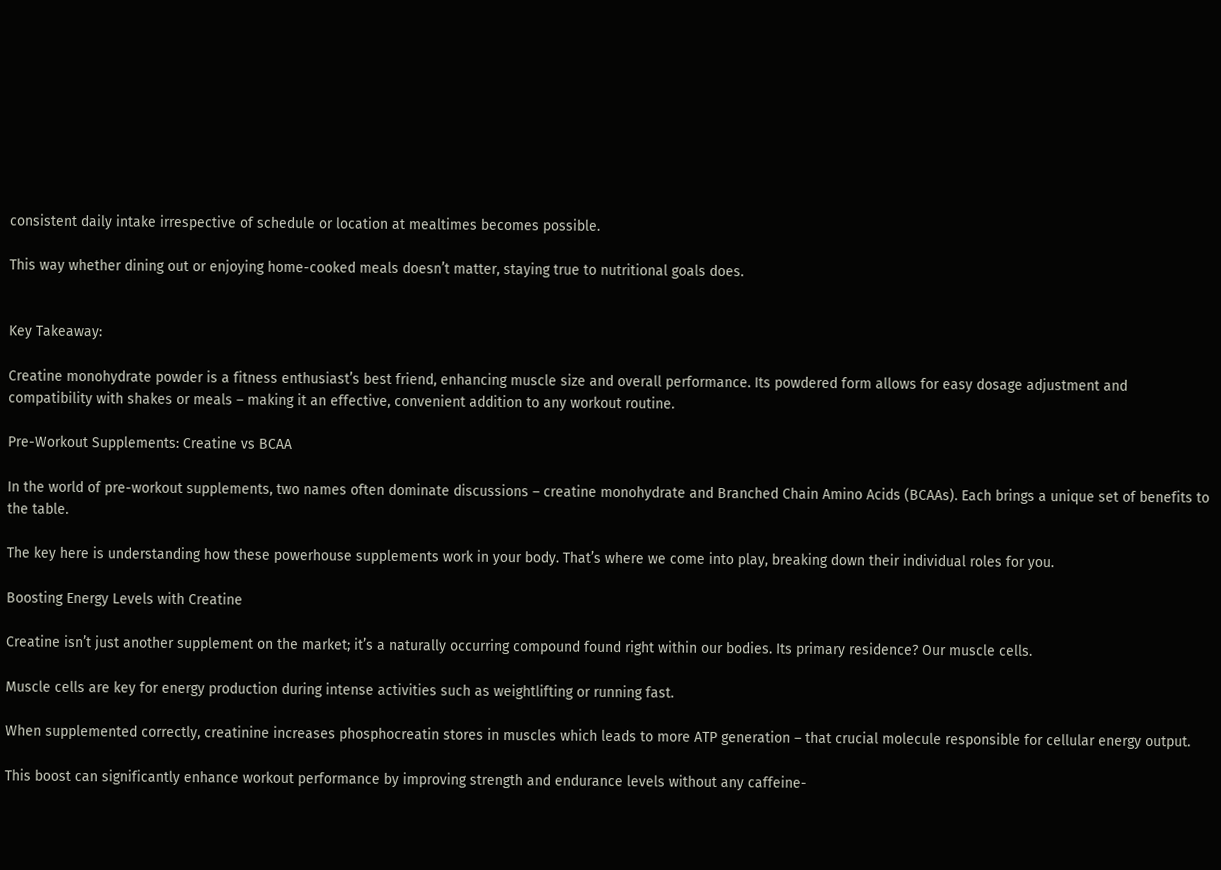consistent daily intake irrespective of schedule or location at mealtimes becomes possible.

This way whether dining out or enjoying home-cooked meals doesn’t matter, staying true to nutritional goals does.


Key Takeaway:

Creatine monohydrate powder is a fitness enthusiast’s best friend, enhancing muscle size and overall performance. Its powdered form allows for easy dosage adjustment and compatibility with shakes or meals – making it an effective, convenient addition to any workout routine.

Pre-Workout Supplements: Creatine vs BCAA

In the world of pre-workout supplements, two names often dominate discussions – creatine monohydrate and Branched Chain Amino Acids (BCAAs). Each brings a unique set of benefits to the table.

The key here is understanding how these powerhouse supplements work in your body. That’s where we come into play, breaking down their individual roles for you.

Boosting Energy Levels with Creatine

Creatine isn’t just another supplement on the market; it’s a naturally occurring compound found right within our bodies. Its primary residence? Our muscle cells.

Muscle cells are key for energy production during intense activities such as weightlifting or running fast.

When supplemented correctly, creatinine increases phosphocreatin stores in muscles which leads to more ATP generation – that crucial molecule responsible for cellular energy output.

This boost can significantly enhance workout performance by improving strength and endurance levels without any caffeine-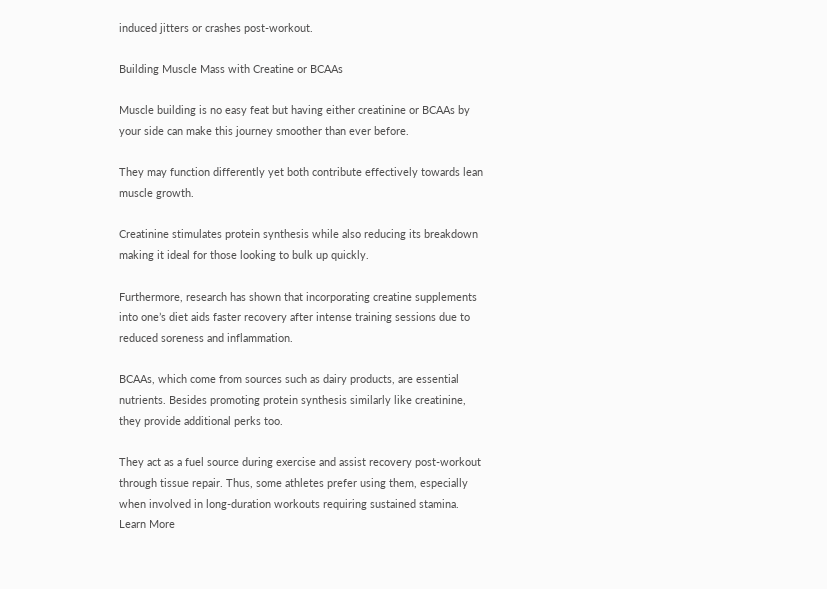induced jitters or crashes post-workout.

Building Muscle Mass with Creatine or BCAAs

Muscle building is no easy feat but having either creatinine or BCAAs by your side can make this journey smoother than ever before.

They may function differently yet both contribute effectively towards lean muscle growth.

Creatinine stimulates protein synthesis while also reducing its breakdown making it ideal for those looking to bulk up quickly.

Furthermore, research has shown that incorporating creatine supplements into one’s diet aids faster recovery after intense training sessions due to reduced soreness and inflammation.

BCAAs, which come from sources such as dairy products, are essential nutrients. Besides promoting protein synthesis similarly like creatinine, they provide additional perks too.

They act as a fuel source during exercise and assist recovery post-workout through tissue repair. Thus, some athletes prefer using them, especially when involved in long-duration workouts requiring sustained stamina. Learn More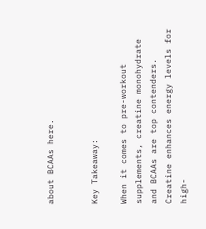about BCAAs here.


Key Takeaway:

When it comes to pre-workout supplements, creatine monohydrate and BCAAs are top contenders. Creatine enhances energy levels for high-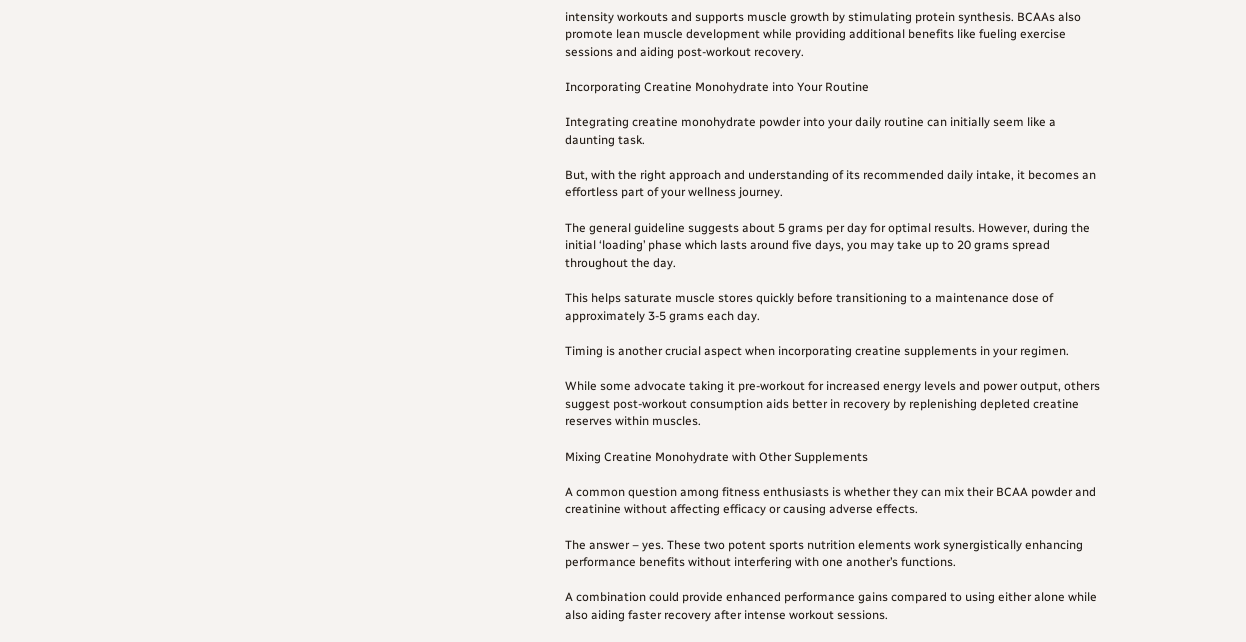intensity workouts and supports muscle growth by stimulating protein synthesis. BCAAs also promote lean muscle development while providing additional benefits like fueling exercise sessions and aiding post-workout recovery.

Incorporating Creatine Monohydrate into Your Routine

Integrating creatine monohydrate powder into your daily routine can initially seem like a daunting task.

But, with the right approach and understanding of its recommended daily intake, it becomes an effortless part of your wellness journey.

The general guideline suggests about 5 grams per day for optimal results. However, during the initial ‘loading’ phase which lasts around five days, you may take up to 20 grams spread throughout the day.

This helps saturate muscle stores quickly before transitioning to a maintenance dose of approximately 3-5 grams each day.

Timing is another crucial aspect when incorporating creatine supplements in your regimen.

While some advocate taking it pre-workout for increased energy levels and power output, others suggest post-workout consumption aids better in recovery by replenishing depleted creatine reserves within muscles.

Mixing Creatine Monohydrate with Other Supplements

A common question among fitness enthusiasts is whether they can mix their BCAA powder and creatinine without affecting efficacy or causing adverse effects.

The answer – yes. These two potent sports nutrition elements work synergistically enhancing performance benefits without interfering with one another’s functions.

A combination could provide enhanced performance gains compared to using either alone while also aiding faster recovery after intense workout sessions.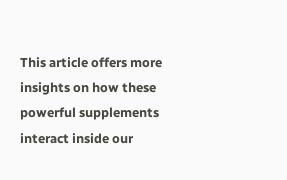This article offers more insights on how these powerful supplements interact inside our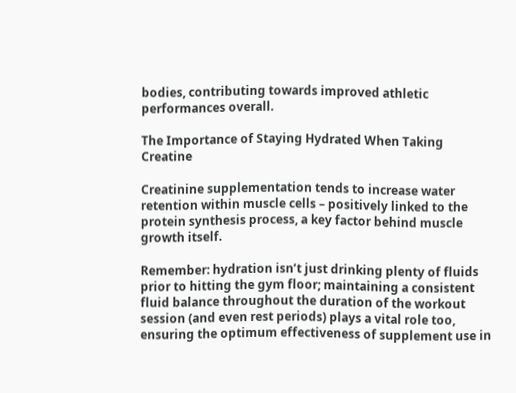bodies, contributing towards improved athletic performances overall.

The Importance of Staying Hydrated When Taking Creatine

Creatinine supplementation tends to increase water retention within muscle cells – positively linked to the protein synthesis process, a key factor behind muscle growth itself.

Remember: hydration isn’t just drinking plenty of fluids prior to hitting the gym floor; maintaining a consistent fluid balance throughout the duration of the workout session (and even rest periods) plays a vital role too, ensuring the optimum effectiveness of supplement use in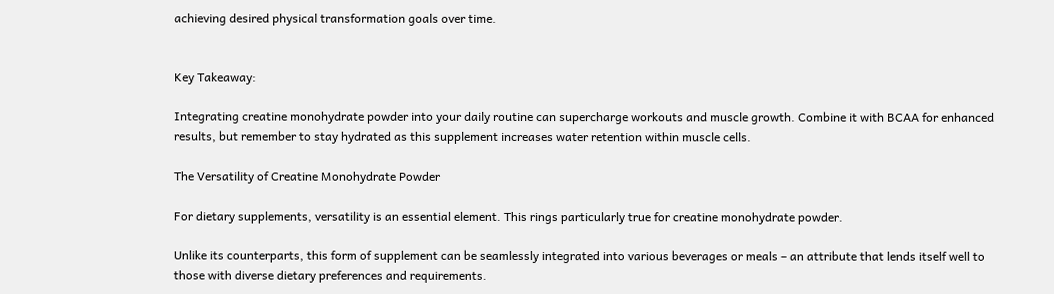achieving desired physical transformation goals over time.


Key Takeaway:

Integrating creatine monohydrate powder into your daily routine can supercharge workouts and muscle growth. Combine it with BCAA for enhanced results, but remember to stay hydrated as this supplement increases water retention within muscle cells.

The Versatility of Creatine Monohydrate Powder

For dietary supplements, versatility is an essential element. This rings particularly true for creatine monohydrate powder.

Unlike its counterparts, this form of supplement can be seamlessly integrated into various beverages or meals – an attribute that lends itself well to those with diverse dietary preferences and requirements.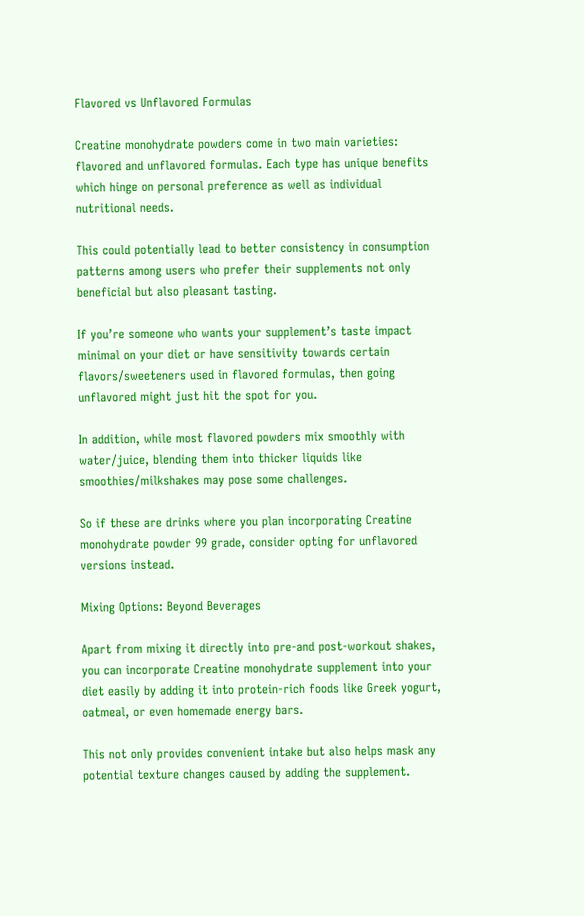Flavored vs Unflavored Formulas

Creatine monohydrate powders come in two main varieties: flavored and unflavored formulas. Each type has unique benefits which hinge on personal preference as well as individual nutritional needs.

This could potentially lead to better consistency in consumption patterns among users who prefer their supplements not only beneficial but also pleasant tasting.

If you’re someone who wants your supplement’s taste impact minimal on your diet or have sensitivity towards certain flavors/sweeteners used in flavored formulas, then going unflavored might just hit the spot for you.

In addition, while most flavored powders mix smoothly with water/juice, blending them into thicker liquids like smoothies/milkshakes may pose some challenges.

So if these are drinks where you plan incorporating Creatine monohydrate powder 99 grade, consider opting for unflavored versions instead.

Mixing Options: Beyond Beverages

Apart from mixing it directly into pre-and post-workout shakes, you can incorporate Creatine monohydrate supplement into your diet easily by adding it into protein-rich foods like Greek yogurt, oatmeal, or even homemade energy bars.

This not only provides convenient intake but also helps mask any potential texture changes caused by adding the supplement.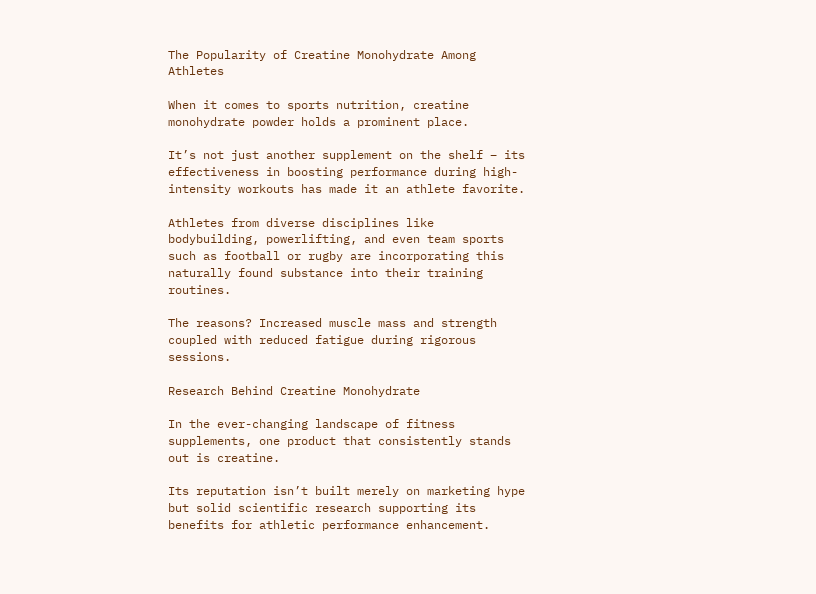The Popularity of Creatine Monohydrate Among Athletes

When it comes to sports nutrition, creatine monohydrate powder holds a prominent place.

It’s not just another supplement on the shelf – its effectiveness in boosting performance during high-intensity workouts has made it an athlete favorite.

Athletes from diverse disciplines like bodybuilding, powerlifting, and even team sports such as football or rugby are incorporating this naturally found substance into their training routines.

The reasons? Increased muscle mass and strength coupled with reduced fatigue during rigorous sessions.

Research Behind Creatine Monohydrate

In the ever-changing landscape of fitness supplements, one product that consistently stands out is creatine.

Its reputation isn’t built merely on marketing hype but solid scientific research supporting its benefits for athletic performance enhancement.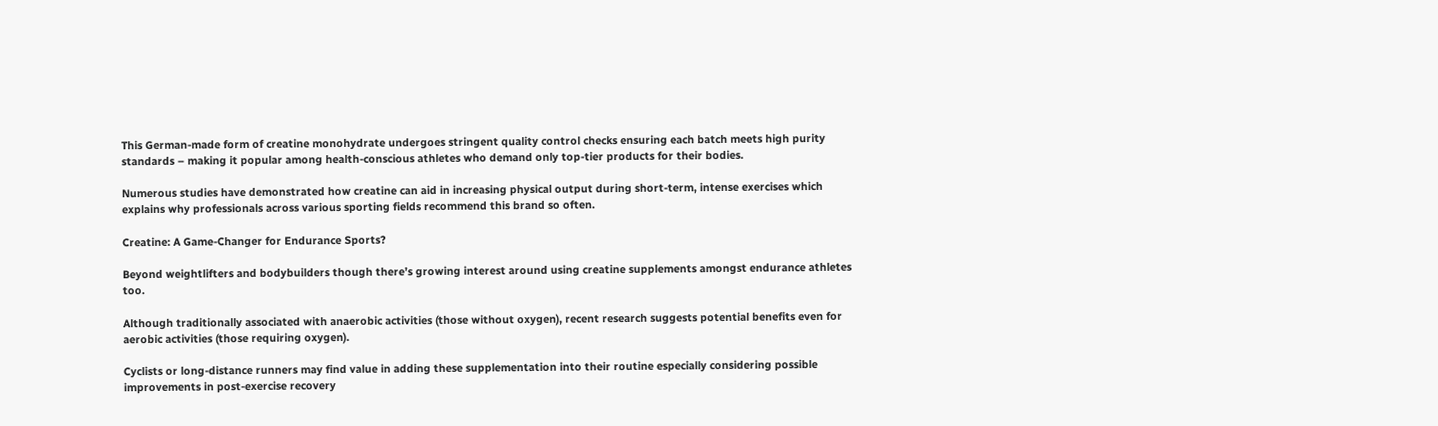This German-made form of creatine monohydrate undergoes stringent quality control checks ensuring each batch meets high purity standards – making it popular among health-conscious athletes who demand only top-tier products for their bodies.

Numerous studies have demonstrated how creatine can aid in increasing physical output during short-term, intense exercises which explains why professionals across various sporting fields recommend this brand so often.

Creatine: A Game-Changer for Endurance Sports?

Beyond weightlifters and bodybuilders though there’s growing interest around using creatine supplements amongst endurance athletes too.

Although traditionally associated with anaerobic activities (those without oxygen), recent research suggests potential benefits even for aerobic activities (those requiring oxygen).

Cyclists or long-distance runners may find value in adding these supplementation into their routine especially considering possible improvements in post-exercise recovery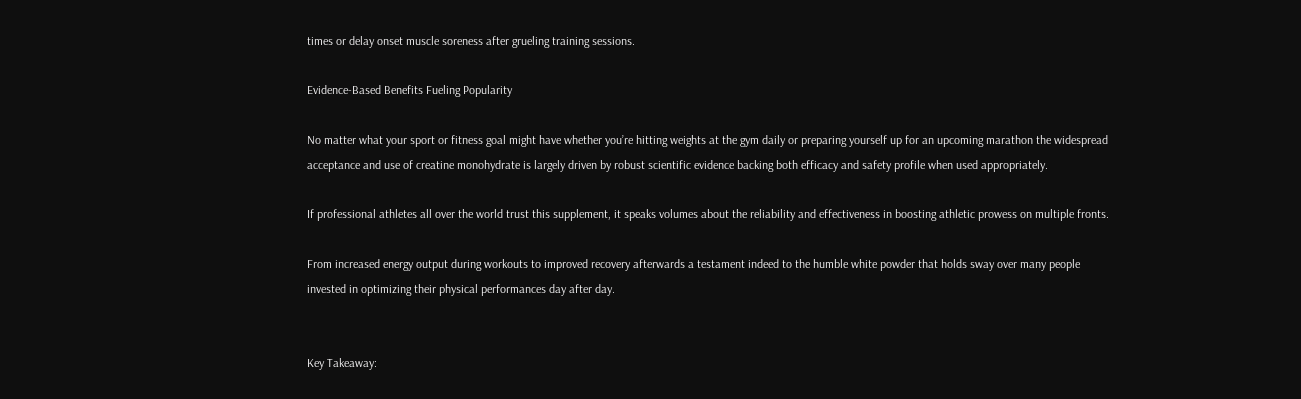times or delay onset muscle soreness after grueling training sessions.

Evidence-Based Benefits Fueling Popularity

No matter what your sport or fitness goal might have whether you’re hitting weights at the gym daily or preparing yourself up for an upcoming marathon the widespread acceptance and use of creatine monohydrate is largely driven by robust scientific evidence backing both efficacy and safety profile when used appropriately.

If professional athletes all over the world trust this supplement, it speaks volumes about the reliability and effectiveness in boosting athletic prowess on multiple fronts.

From increased energy output during workouts to improved recovery afterwards a testament indeed to the humble white powder that holds sway over many people invested in optimizing their physical performances day after day.


Key Takeaway: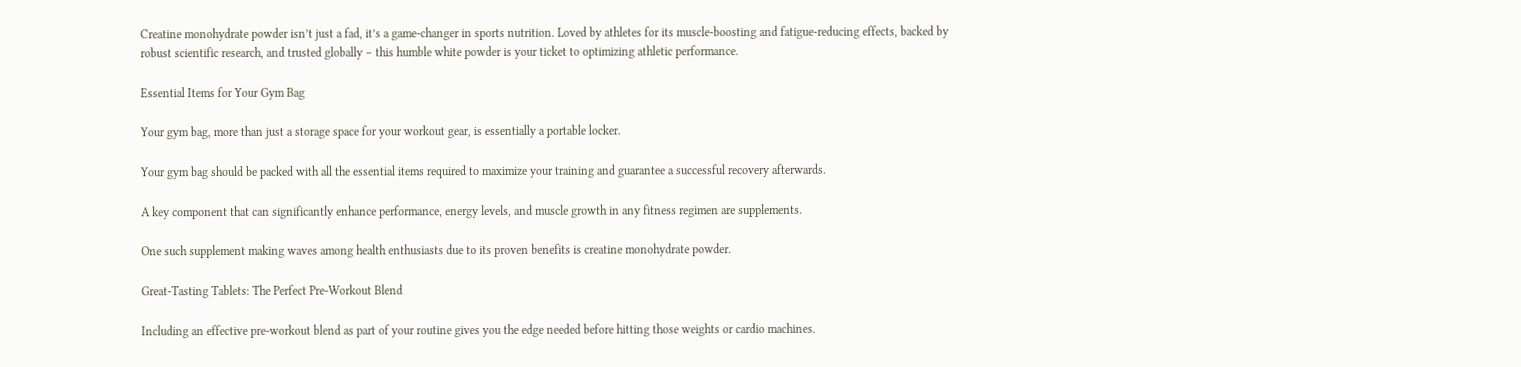Creatine monohydrate powder isn’t just a fad, it’s a game-changer in sports nutrition. Loved by athletes for its muscle-boosting and fatigue-reducing effects, backed by robust scientific research, and trusted globally – this humble white powder is your ticket to optimizing athletic performance.

Essential Items for Your Gym Bag

Your gym bag, more than just a storage space for your workout gear, is essentially a portable locker.

Your gym bag should be packed with all the essential items required to maximize your training and guarantee a successful recovery afterwards.

A key component that can significantly enhance performance, energy levels, and muscle growth in any fitness regimen are supplements.

One such supplement making waves among health enthusiasts due to its proven benefits is creatine monohydrate powder.

Great-Tasting Tablets: The Perfect Pre-Workout Blend

Including an effective pre-workout blend as part of your routine gives you the edge needed before hitting those weights or cardio machines.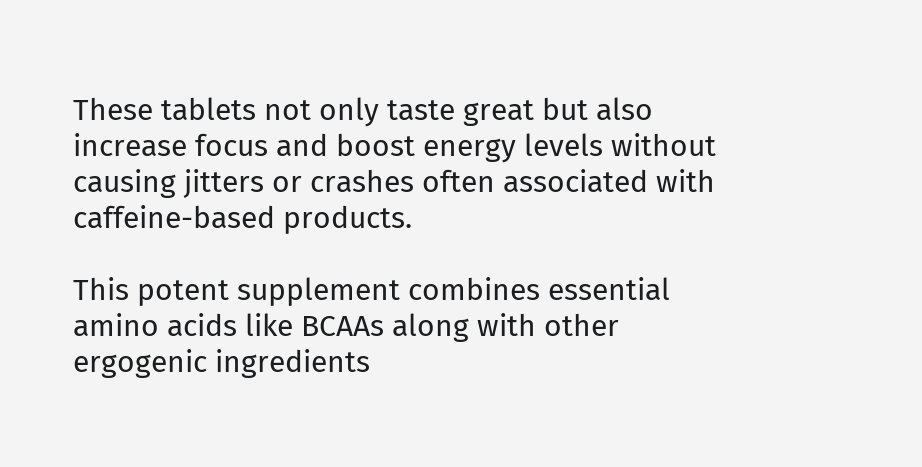These tablets not only taste great but also increase focus and boost energy levels without causing jitters or crashes often associated with caffeine-based products.

This potent supplement combines essential amino acids like BCAAs along with other ergogenic ingredients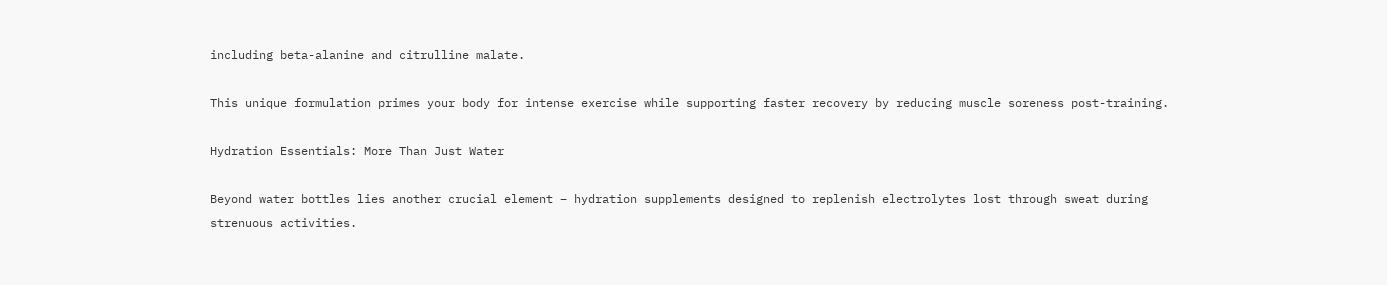including beta-alanine and citrulline malate.

This unique formulation primes your body for intense exercise while supporting faster recovery by reducing muscle soreness post-training.

Hydration Essentials: More Than Just Water

Beyond water bottles lies another crucial element – hydration supplements designed to replenish electrolytes lost through sweat during strenuous activities.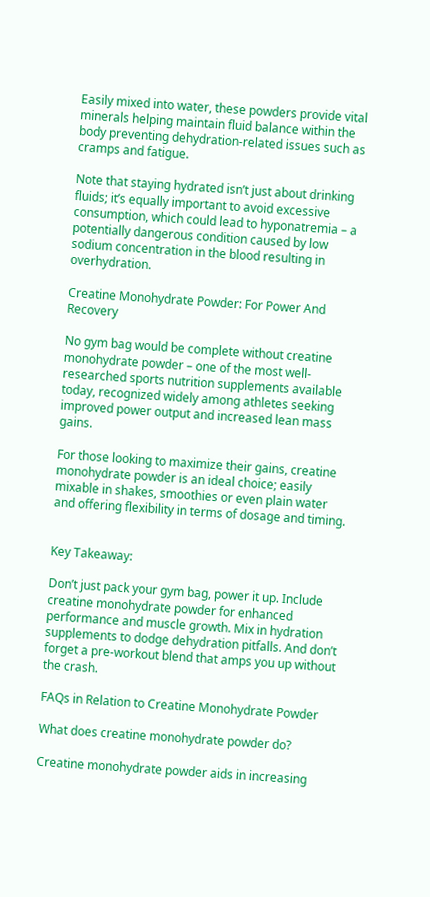Easily mixed into water, these powders provide vital minerals helping maintain fluid balance within the body preventing dehydration-related issues such as cramps and fatigue.

Note that staying hydrated isn’t just about drinking fluids; it’s equally important to avoid excessive consumption, which could lead to hyponatremia – a potentially dangerous condition caused by low sodium concentration in the blood resulting in overhydration.

Creatine Monohydrate Powder: For Power And Recovery

No gym bag would be complete without creatine monohydrate powder – one of the most well-researched sports nutrition supplements available today, recognized widely among athletes seeking improved power output and increased lean mass gains.

For those looking to maximize their gains, creatine monohydrate powder is an ideal choice; easily mixable in shakes, smoothies or even plain water and offering flexibility in terms of dosage and timing.


Key Takeaway:

Don’t just pack your gym bag, power it up. Include creatine monohydrate powder for enhanced performance and muscle growth. Mix in hydration supplements to dodge dehydration pitfalls. And don’t forget a pre-workout blend that amps you up without the crash.

FAQs in Relation to Creatine Monohydrate Powder

What does creatine monohydrate powder do?

Creatine monohydrate powder aids in increasing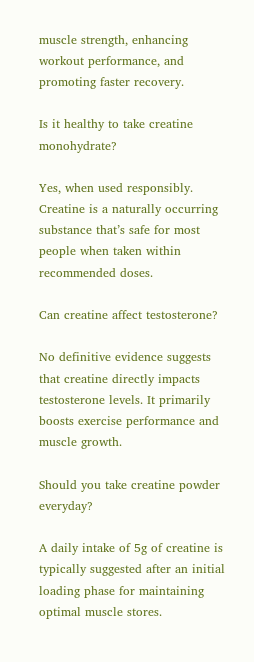muscle strength, enhancing workout performance, and promoting faster recovery.

Is it healthy to take creatine monohydrate?

Yes, when used responsibly. Creatine is a naturally occurring substance that’s safe for most people when taken within recommended doses.

Can creatine affect testosterone?

No definitive evidence suggests that creatine directly impacts testosterone levels. It primarily boosts exercise performance and muscle growth.

Should you take creatine powder everyday?

A daily intake of 5g of creatine is typically suggested after an initial loading phase for maintaining optimal muscle stores.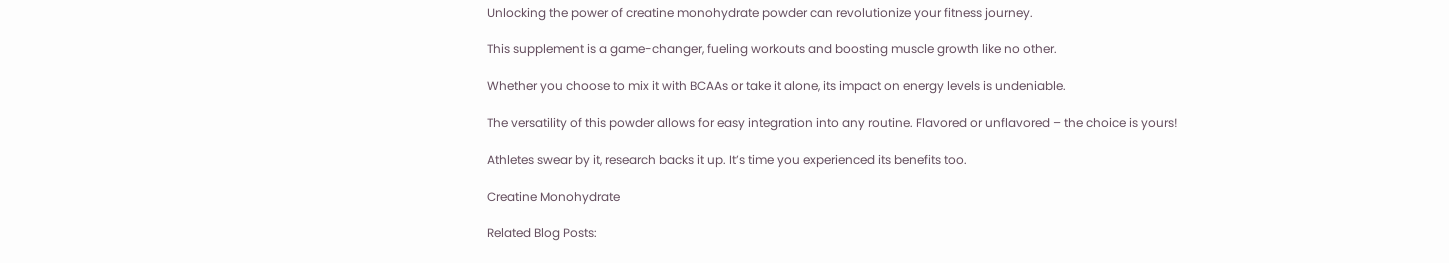Unlocking the power of creatine monohydrate powder can revolutionize your fitness journey.

This supplement is a game-changer, fueling workouts and boosting muscle growth like no other.

Whether you choose to mix it with BCAAs or take it alone, its impact on energy levels is undeniable.

The versatility of this powder allows for easy integration into any routine. Flavored or unflavored – the choice is yours!

Athletes swear by it, research backs it up. It’s time you experienced its benefits too.

Creatine Monohydrate

Related Blog Posts: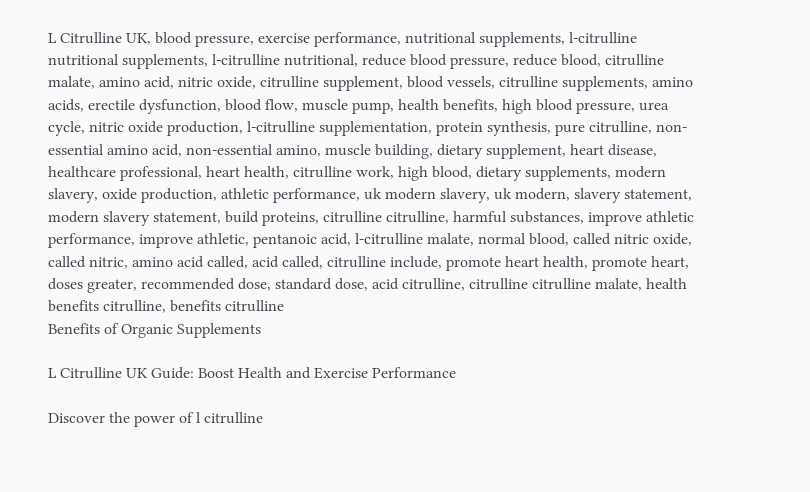L Citrulline UK, blood pressure, exercise performance, nutritional supplements, l-citrulline nutritional supplements, l-citrulline nutritional, reduce blood pressure, reduce blood, citrulline malate, amino acid, nitric oxide, citrulline supplement, blood vessels, citrulline supplements, amino acids, erectile dysfunction, blood flow, muscle pump, health benefits, high blood pressure, urea cycle, nitric oxide production, l-citrulline supplementation, protein synthesis, pure citrulline, non-essential amino acid, non-essential amino, muscle building, dietary supplement, heart disease, healthcare professional, heart health, citrulline work, high blood, dietary supplements, modern slavery, oxide production, athletic performance, uk modern slavery, uk modern, slavery statement, modern slavery statement, build proteins, citrulline citrulline, harmful substances, improve athletic performance, improve athletic, pentanoic acid, l-citrulline malate, normal blood, called nitric oxide, called nitric, amino acid called, acid called, citrulline include, promote heart health, promote heart, doses greater, recommended dose, standard dose, acid citrulline, citrulline citrulline malate, health benefits citrulline, benefits citrulline
Benefits of Organic Supplements

L Citrulline UK Guide: Boost Health and Exercise Performance

Discover the power of l citrulline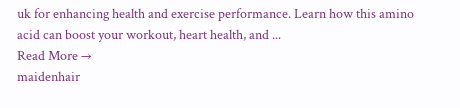uk for enhancing health and exercise performance. Learn how this amino acid can boost your workout, heart health, and ...
Read More →
maidenhair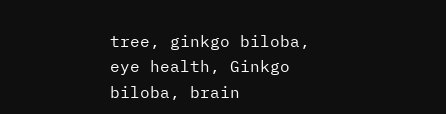tree, ginkgo biloba, eye health, Ginkgo biloba, brain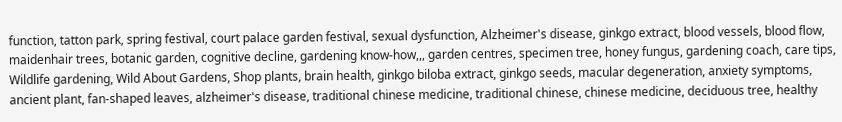function, tatton park, spring festival, court palace garden festival, sexual dysfunction, Alzheimer's disease, ginkgo extract, blood vessels, blood flow, maidenhair trees, botanic garden, cognitive decline, gardening know-how,,, garden centres, specimen tree, honey fungus, gardening coach, care tips, Wildlife gardening, Wild About Gardens, Shop plants, brain health, ginkgo biloba extract, ginkgo seeds, macular degeneration, anxiety symptoms, ancient plant, fan-shaped leaves, alzheimer's disease, traditional chinese medicine, traditional chinese, chinese medicine, deciduous tree, healthy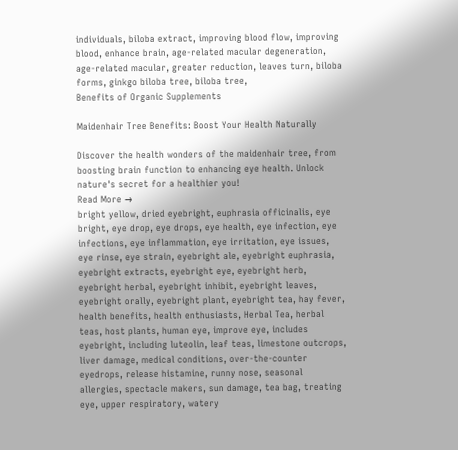individuals, biloba extract, improving blood flow, improving blood, enhance brain, age-related macular degeneration, age-related macular, greater reduction, leaves turn, biloba forms, ginkgo biloba tree, biloba tree,
Benefits of Organic Supplements

Maidenhair Tree Benefits: Boost Your Health Naturally

Discover the health wonders of the maidenhair tree, from boosting brain function to enhancing eye health. Unlock nature's secret for a healthier you!
Read More →
bright yellow, dried eyebright, euphrasia officinalis, eye bright, eye drop, eye drops, eye health, eye infection, eye infections, eye inflammation, eye irritation, eye issues, eye rinse, eye strain, eyebright ale, eyebright euphrasia, eyebright extracts, eyebright eye, eyebright herb, eyebright herbal, eyebright inhibit, eyebright leaves, eyebright orally, eyebright plant, eyebright tea, hay fever, health benefits, health enthusiasts, Herbal Tea, herbal teas, host plants, human eye, improve eye, includes eyebright, including luteolin, leaf teas, limestone outcrops, liver damage, medical conditions, over-the-counter eyedrops, release histamine, runny nose, seasonal allergies, spectacle makers, sun damage, tea bag, treating eye, upper respiratory, watery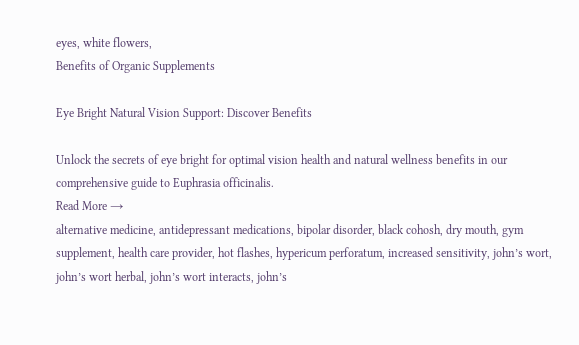eyes, white flowers,
Benefits of Organic Supplements

Eye Bright Natural Vision Support: Discover Benefits

Unlock the secrets of eye bright for optimal vision health and natural wellness benefits in our comprehensive guide to Euphrasia officinalis.
Read More →
alternative medicine, antidepressant medications, bipolar disorder, black cohosh, dry mouth, gym supplement, health care provider, hot flashes, hypericum perforatum, increased sensitivity, john’s wort, john’s wort herbal, john’s wort interacts, john’s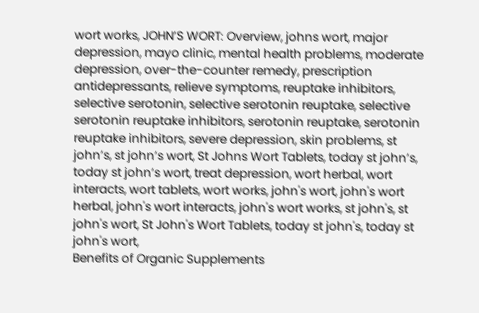wort works, JOHN’S WORT: Overview, johns wort, major depression, mayo clinic, mental health problems, moderate depression, over-the-counter remedy, prescription antidepressants, relieve symptoms, reuptake inhibitors, selective serotonin, selective serotonin reuptake, selective serotonin reuptake inhibitors, serotonin reuptake, serotonin reuptake inhibitors, severe depression, skin problems, st john’s, st john’s wort, St Johns Wort Tablets, today st john’s, today st john’s wort, treat depression, wort herbal, wort interacts, wort tablets, wort works, john's wort, john's wort herbal, john's wort interacts, john's wort works, st john's, st john's wort, St John's Wort Tablets, today st john's, today st john's wort,
Benefits of Organic Supplements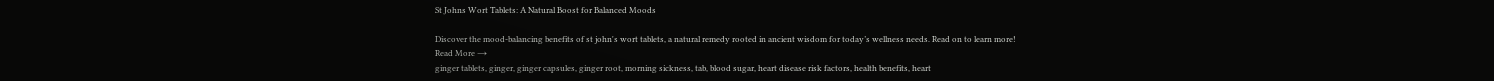St Johns Wort Tablets: A Natural Boost for Balanced Moods

Discover the mood-balancing benefits of st john's wort tablets, a natural remedy rooted in ancient wisdom for today’s wellness needs. Read on to learn more!
Read More →
ginger tablets, ginger, ginger capsules, ginger root, morning sickness, tab, blood sugar, heart disease risk factors, health benefits, heart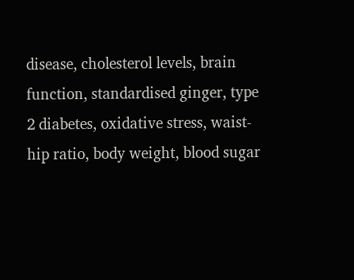disease, cholesterol levels, brain function, standardised ginger, type 2 diabetes, oxidative stress, waist-hip ratio, body weight, blood sugar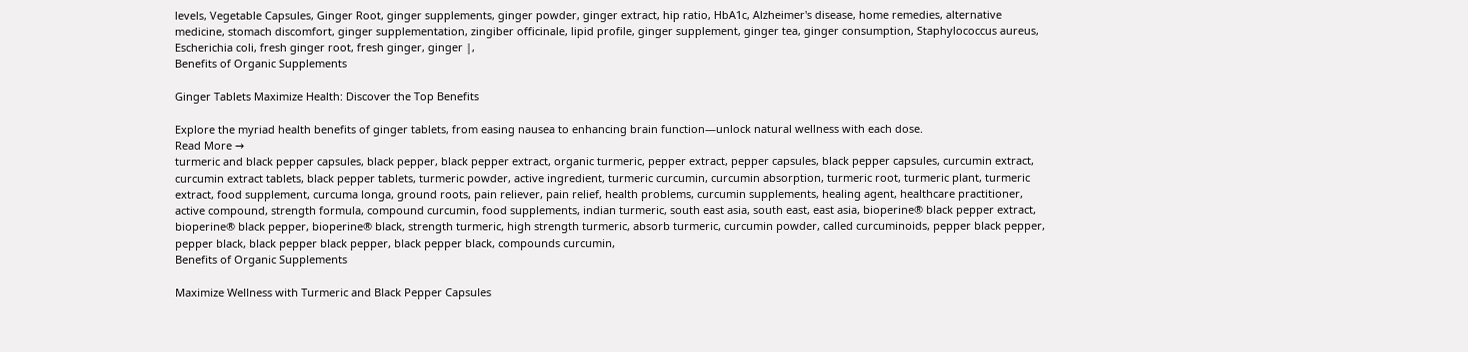levels, Vegetable Capsules, Ginger Root, ginger supplements, ginger powder, ginger extract, hip ratio, HbA1c, Alzheimer's disease, home remedies, alternative medicine, stomach discomfort, ginger supplementation, zingiber officinale, lipid profile, ginger supplement, ginger tea, ginger consumption, Staphylococcus aureus, Escherichia coli, fresh ginger root, fresh ginger, ginger |,
Benefits of Organic Supplements

Ginger Tablets Maximize Health: Discover the Top Benefits

Explore the myriad health benefits of ginger tablets, from easing nausea to enhancing brain function—unlock natural wellness with each dose.
Read More →
turmeric and black pepper capsules, black pepper, black pepper extract, organic turmeric, pepper extract, pepper capsules, black pepper capsules, curcumin extract, curcumin extract tablets, black pepper tablets, turmeric powder, active ingredient, turmeric curcumin, curcumin absorption, turmeric root, turmeric plant, turmeric extract, food supplement, curcuma longa, ground roots, pain reliever, pain relief, health problems, curcumin supplements, healing agent, healthcare practitioner, active compound, strength formula, compound curcumin, food supplements, indian turmeric, south east asia, south east, east asia, bioperine® black pepper extract, bioperine® black pepper, bioperine® black, strength turmeric, high strength turmeric, absorb turmeric, curcumin powder, called curcuminoids, pepper black pepper, pepper black, black pepper black pepper, black pepper black, compounds curcumin,
Benefits of Organic Supplements

Maximize Wellness with Turmeric and Black Pepper Capsules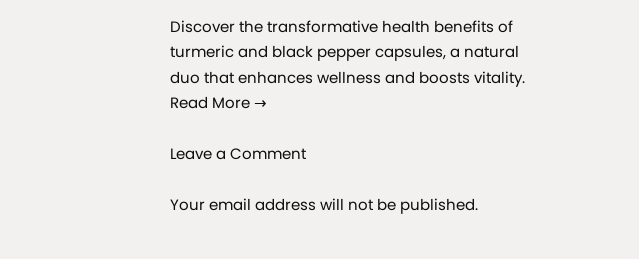Discover the transformative health benefits of turmeric and black pepper capsules, a natural duo that enhances wellness and boosts vitality.
Read More →

Leave a Comment

Your email address will not be published.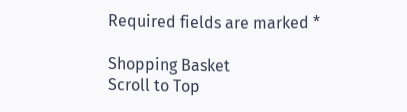Required fields are marked *

Shopping Basket
Scroll to Top